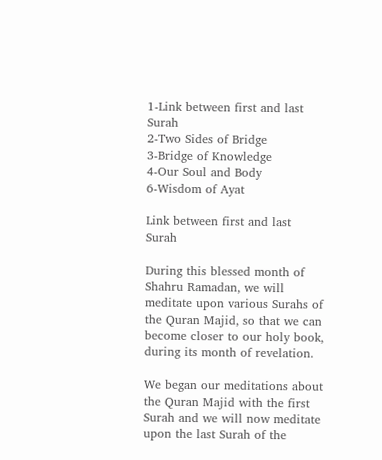1-Link between first and last Surah
2-Two Sides of Bridge
3-Bridge of Knowledge
4-Our Soul and Body
6-Wisdom of Ayat

Link between first and last Surah

During this blessed month of Shahru Ramadan, we will meditate upon various Surahs of the Quran Majid, so that we can become closer to our holy book, during its month of revelation.

We began our meditations about the Quran Majid with the first Surah and we will now meditate upon the last Surah of the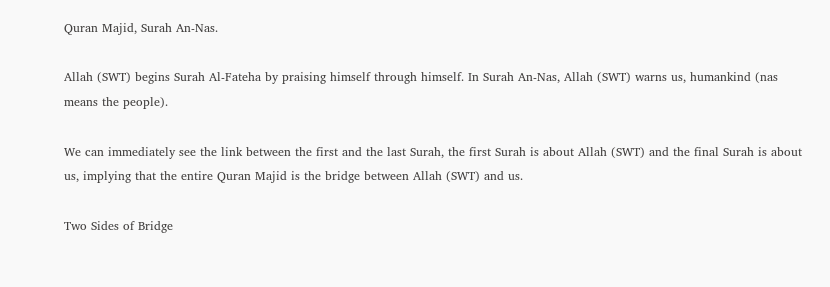Quran Majid, Surah An-Nas.

Allah (SWT) begins Surah Al-Fateha by praising himself through himself. In Surah An-Nas, Allah (SWT) warns us, humankind (nas means the people).

We can immediately see the link between the first and the last Surah, the first Surah is about Allah (SWT) and the final Surah is about us, implying that the entire Quran Majid is the bridge between Allah (SWT) and us.

Two Sides of Bridge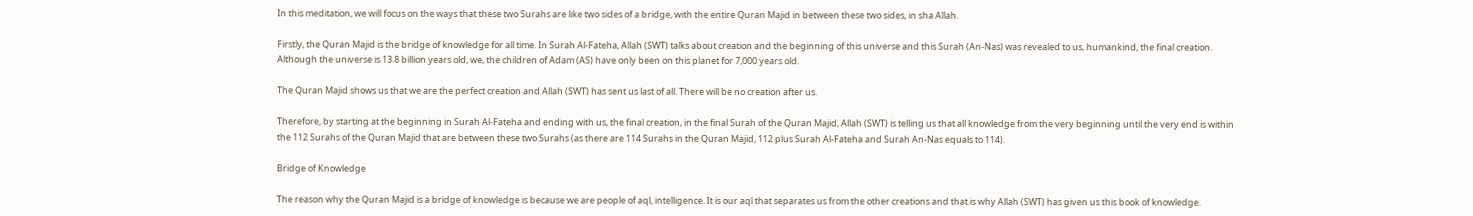In this meditation, we will focus on the ways that these two Surahs are like two sides of a bridge, with the entire Quran Majid in between these two sides, in sha Allah.

Firstly, the Quran Majid is the bridge of knowledge for all time. In Surah Al-Fateha, Allah (SWT) talks about creation and the beginning of this universe and this Surah (An-Nas) was revealed to us, humankind, the final creation. Although the universe is 13.8 billion years old, we, the children of Adam (AS) have only been on this planet for 7,000 years old.

The Quran Majid shows us that we are the perfect creation and Allah (SWT) has sent us last of all. There will be no creation after us.

Therefore, by starting at the beginning in Surah Al-Fateha and ending with us, the final creation, in the final Surah of the Quran Majid, Allah (SWT) is telling us that all knowledge from the very beginning until the very end is within the 112 Surahs of the Quran Majid that are between these two Surahs (as there are 114 Surahs in the Quran Majid, 112 plus Surah Al-Fateha and Surah An-Nas equals to 114).

Bridge of Knowledge

The reason why the Quran Majid is a bridge of knowledge is because we are people of aql, intelligence. It is our aql that separates us from the other creations and that is why Allah (SWT) has given us this book of knowledge.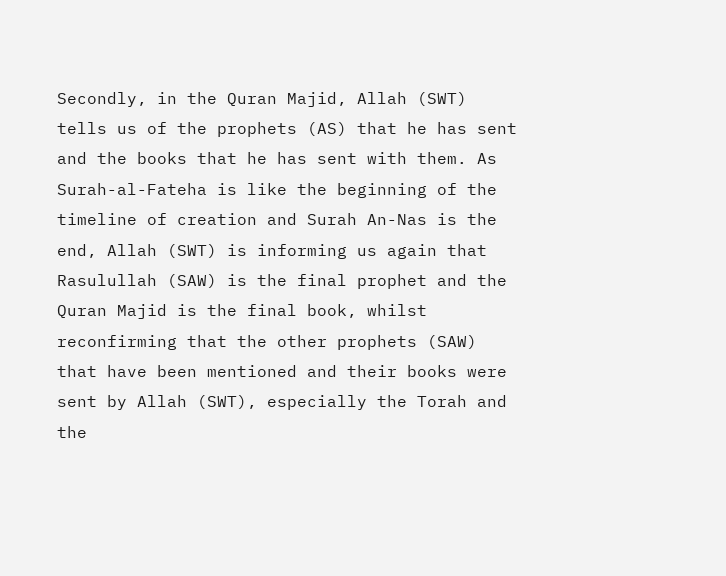Secondly, in the Quran Majid, Allah (SWT) tells us of the prophets (AS) that he has sent and the books that he has sent with them. As Surah-al-Fateha is like the beginning of the timeline of creation and Surah An-Nas is the end, Allah (SWT) is informing us again that Rasulullah (SAW) is the final prophet and the Quran Majid is the final book, whilst reconfirming that the other prophets (SAW) that have been mentioned and their books were sent by Allah (SWT), especially the Torah and the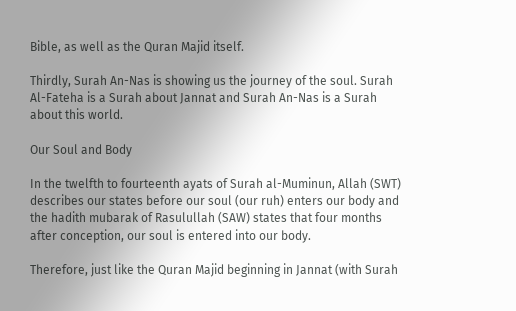Bible, as well as the Quran Majid itself.

Thirdly, Surah An-Nas is showing us the journey of the soul. Surah Al-Fateha is a Surah about Jannat and Surah An-Nas is a Surah about this world.

Our Soul and Body

In the twelfth to fourteenth ayats of Surah al-Muminun, Allah (SWT) describes our states before our soul (our ruh) enters our body and the hadith mubarak of Rasulullah (SAW) states that four months after conception, our soul is entered into our body.

Therefore, just like the Quran Majid beginning in Jannat (with Surah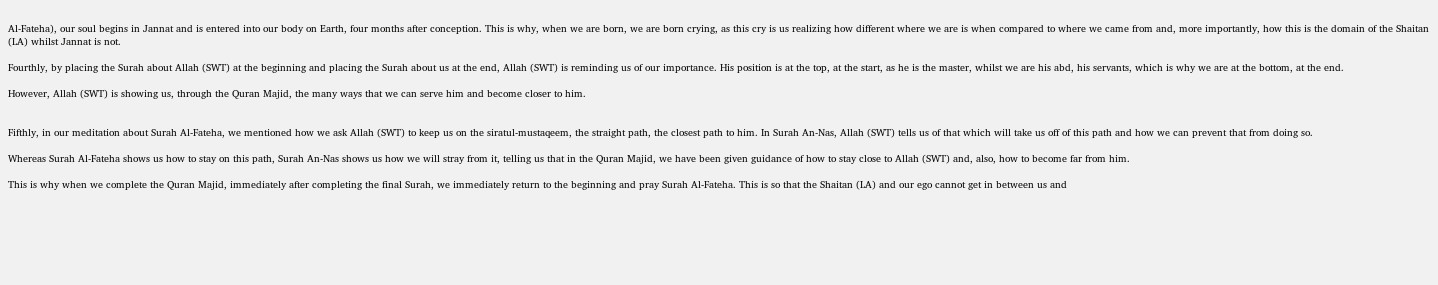Al-Fateha), our soul begins in Jannat and is entered into our body on Earth, four months after conception. This is why, when we are born, we are born crying, as this cry is us realizing how different where we are is when compared to where we came from and, more importantly, how this is the domain of the Shaitan (LA) whilst Jannat is not.

Fourthly, by placing the Surah about Allah (SWT) at the beginning and placing the Surah about us at the end, Allah (SWT) is reminding us of our importance. His position is at the top, at the start, as he is the master, whilst we are his abd, his servants, which is why we are at the bottom, at the end.

However, Allah (SWT) is showing us, through the Quran Majid, the many ways that we can serve him and become closer to him.


Fifthly, in our meditation about Surah Al-Fateha, we mentioned how we ask Allah (SWT) to keep us on the siratul-mustaqeem, the straight path, the closest path to him. In Surah An-Nas, Allah (SWT) tells us of that which will take us off of this path and how we can prevent that from doing so.

Whereas Surah Al-Fateha shows us how to stay on this path, Surah An-Nas shows us how we will stray from it, telling us that in the Quran Majid, we have been given guidance of how to stay close to Allah (SWT) and, also, how to become far from him.

This is why when we complete the Quran Majid, immediately after completing the final Surah, we immediately return to the beginning and pray Surah Al-Fateha. This is so that the Shaitan (LA) and our ego cannot get in between us and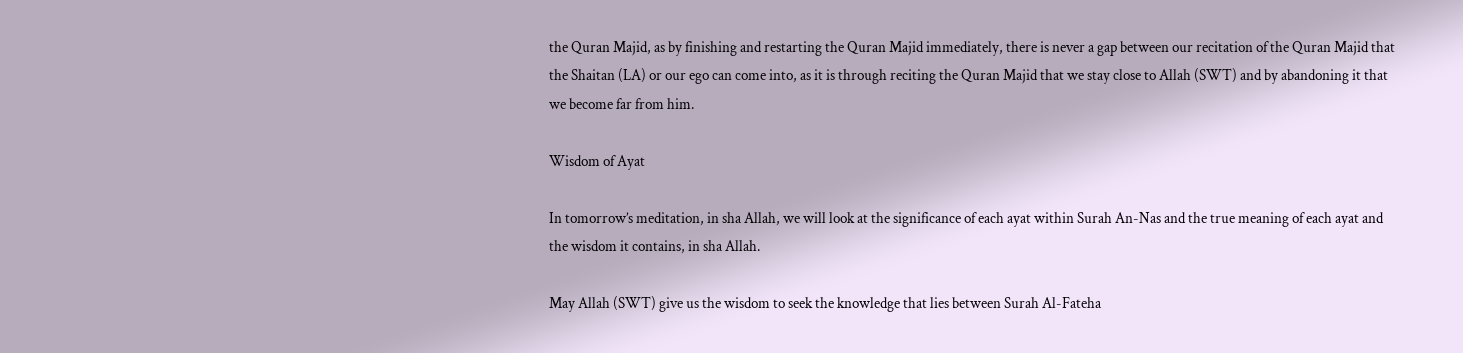the Quran Majid, as by finishing and restarting the Quran Majid immediately, there is never a gap between our recitation of the Quran Majid that the Shaitan (LA) or our ego can come into, as it is through reciting the Quran Majid that we stay close to Allah (SWT) and by abandoning it that we become far from him.

Wisdom of Ayat

In tomorrow’s meditation, in sha Allah, we will look at the significance of each ayat within Surah An-Nas and the true meaning of each ayat and the wisdom it contains, in sha Allah.

May Allah (SWT) give us the wisdom to seek the knowledge that lies between Surah Al-Fateha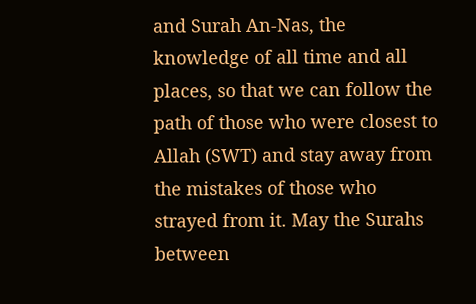and Surah An-Nas, the knowledge of all time and all places, so that we can follow the path of those who were closest to Allah (SWT) and stay away from the mistakes of those who strayed from it. May the Surahs between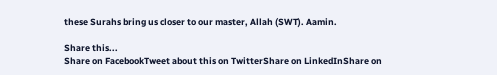these Surahs bring us closer to our master, Allah (SWT). Aamin.

Share this...
Share on FacebookTweet about this on TwitterShare on LinkedInShare on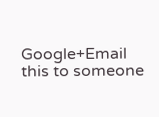Google+Email this to someone